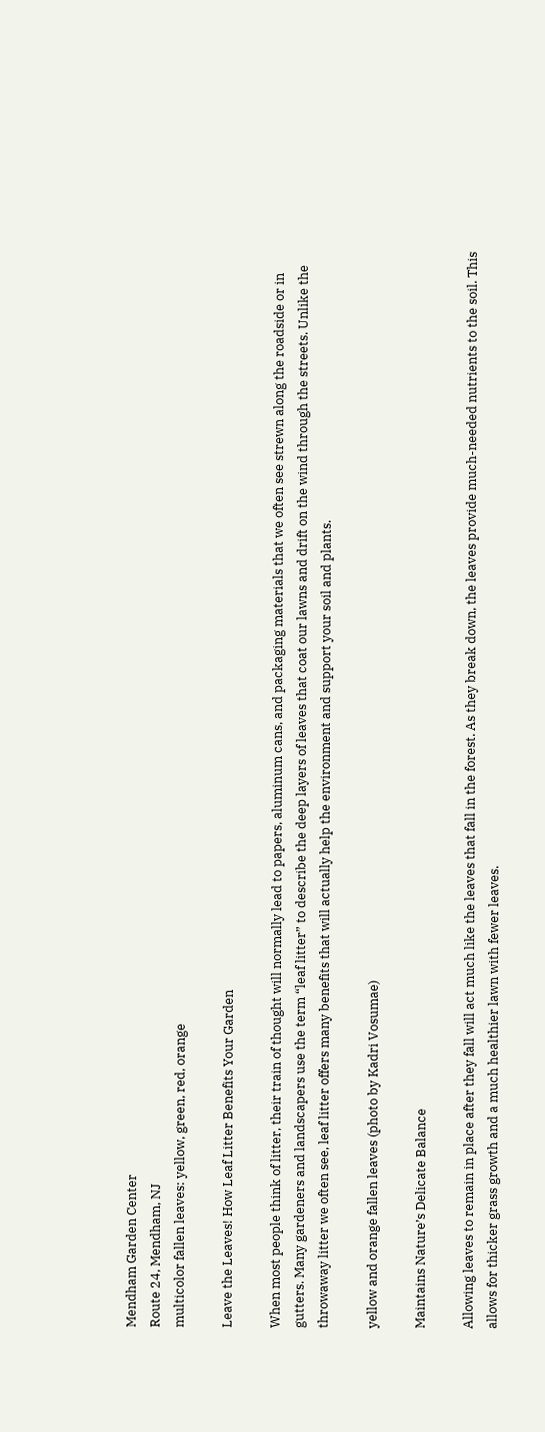Mendham Garden Center
Route 24, Mendham, NJ
multicolor fallen leaves: yellow, green, red, orange

Leave the Leaves! How Leaf Litter Benefits Your Garden

When most people think of litter, their train of thought will normally lead to papers, aluminum cans, and packaging materials that we often see strewn along the roadside or in gutters. Many gardeners and landscapers use the term “leaf litter” to describe the deep layers of leaves that coat our lawns and drift on the wind through the streets. Unlike the throwaway litter we often see, leaf litter offers many benefits that will actually help the environment and support your soil and plants.

yellow and orange fallen leaves (photo by Kadri Vosumae)

Maintains Nature’s Delicate Balance

Allowing leaves to remain in place after they fall will act much like the leaves that fall in the forest. As they break down, the leaves provide much-needed nutrients to the soil. This allows for thicker grass growth and a much healthier lawn with fewer leaves.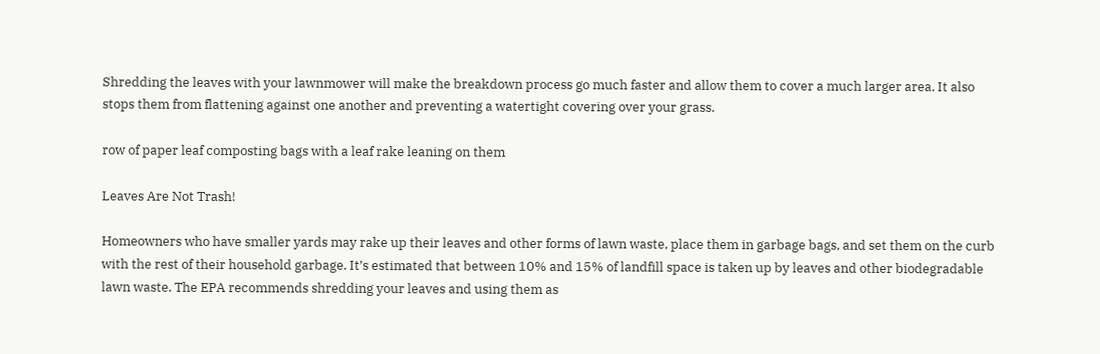Shredding the leaves with your lawnmower will make the breakdown process go much faster and allow them to cover a much larger area. It also stops them from flattening against one another and preventing a watertight covering over your grass.

row of paper leaf composting bags with a leaf rake leaning on them

Leaves Are Not Trash!

Homeowners who have smaller yards may rake up their leaves and other forms of lawn waste, place them in garbage bags, and set them on the curb with the rest of their household garbage. It’s estimated that between 10% and 15% of landfill space is taken up by leaves and other biodegradable lawn waste. The EPA recommends shredding your leaves and using them as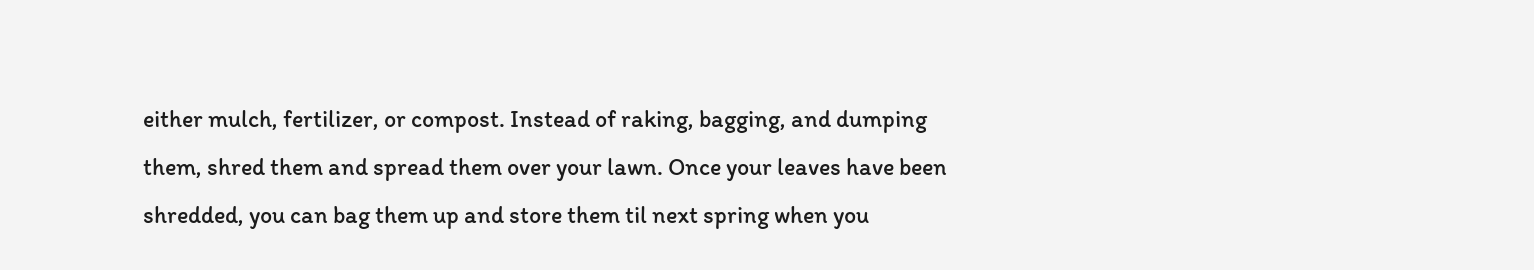either mulch, fertilizer, or compost. Instead of raking, bagging, and dumping them, shred them and spread them over your lawn. Once your leaves have been shredded, you can bag them up and store them til next spring when you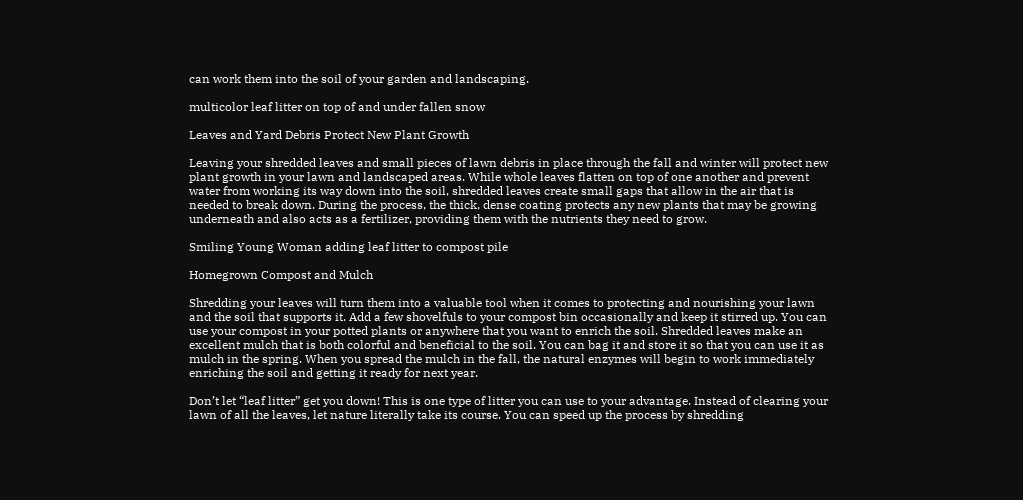can work them into the soil of your garden and landscaping.

multicolor leaf litter on top of and under fallen snow

Leaves and Yard Debris Protect New Plant Growth

Leaving your shredded leaves and small pieces of lawn debris in place through the fall and winter will protect new plant growth in your lawn and landscaped areas. While whole leaves flatten on top of one another and prevent water from working its way down into the soil, shredded leaves create small gaps that allow in the air that is needed to break down. During the process, the thick, dense coating protects any new plants that may be growing underneath and also acts as a fertilizer, providing them with the nutrients they need to grow.

Smiling Young Woman adding leaf litter to compost pile

Homegrown Compost and Mulch

Shredding your leaves will turn them into a valuable tool when it comes to protecting and nourishing your lawn and the soil that supports it. Add a few shovelfuls to your compost bin occasionally and keep it stirred up. You can use your compost in your potted plants or anywhere that you want to enrich the soil. Shredded leaves make an excellent mulch that is both colorful and beneficial to the soil. You can bag it and store it so that you can use it as mulch in the spring. When you spread the mulch in the fall, the natural enzymes will begin to work immediately enriching the soil and getting it ready for next year.

Don’t let “leaf litter” get you down! This is one type of litter you can use to your advantage. Instead of clearing your lawn of all the leaves, let nature literally take its course. You can speed up the process by shredding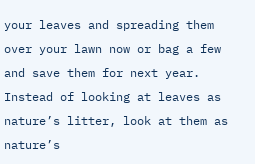your leaves and spreading them over your lawn now or bag a few and save them for next year. Instead of looking at leaves as nature’s litter, look at them as nature’s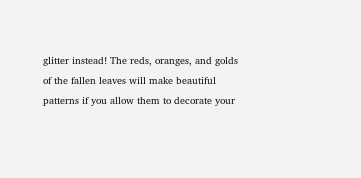glitter instead! The reds, oranges, and golds of the fallen leaves will make beautiful patterns if you allow them to decorate your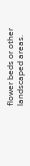flower beds or other landscaped areas.